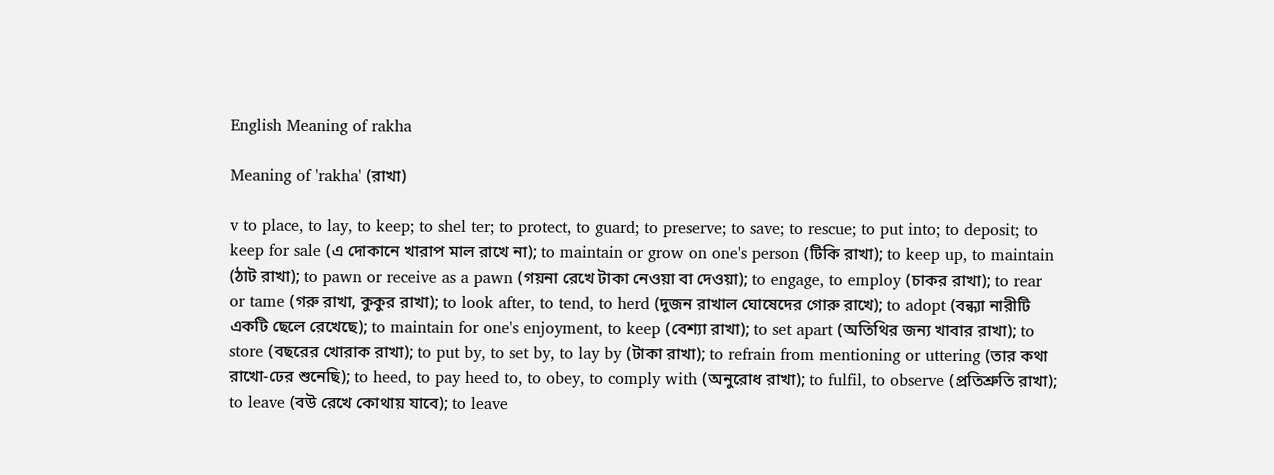English Meaning of rakha

Meaning of 'rakha' (রাখা)

v to place, to lay, to keep; to shel ter; to protect, to guard; to preserve; to save; to rescue; to put into; to deposit; to keep for sale (এ দোকানে খারাপ মাল রাখে না); to maintain or grow on one's person (টিকি রাখা); to keep up, to maintain (ঠাট রাখা); to pawn or receive as a pawn (গয়না রেখে টাকা নেওয়া বা দেওয়া); to engage, to employ (চাকর রাখা); to rear or tame (গরু রাখা, কুকুর রাখা); to look after, to tend, to herd (দুজন রাখাল ঘোষেদের গোরু রাখে); to adopt (বন্ধ্যা নারীটি একটি ছেলে রেখেছে); to maintain for one's enjoyment, to keep (বেশ্যা রাখা); to set apart (অতিথির জন্য খাবার রাখা); to store (বছরের খোরাক রাখা); to put by, to set by, to lay by (টাকা রাখা); to refrain from mentioning or uttering (তার কথা রাখো-ঢের শুনেছি); to heed, to pay heed to, to obey, to comply with (অনুরোধ রাখা); to fulfil, to observe (প্রতিশ্রুতি রাখা); to leave (বউ রেখে কোথায় যাবে); to leave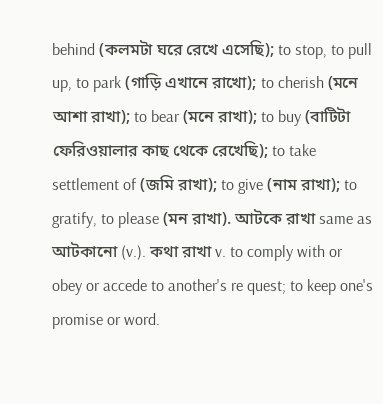behind (কলমটা ঘরে রেখে এসেছি); to stop, to pull up, to park (গাড়ি এখানে রাখো); to cherish (মনে আশা রাখা); to bear (মনে রাখা); to buy (বাটিটা ফেরিওয়ালার কাছ থেকে রেখেছি); to take settlement of (জমি রাখা); to give (নাম রাখা); to gratify, to please (মন রাখা). আটকে রাখা same as আটকানো (v.). কথা রাখা v. to comply with or obey or accede to another's re quest; to keep one's promise or word.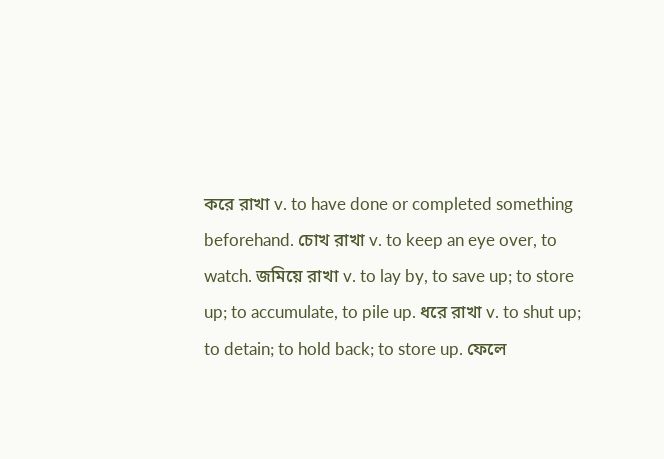করে রাখা v. to have done or completed something beforehand. চোখ রাখা v. to keep an eye over, to watch. জমিয়ে রাখা v. to lay by, to save up; to store up; to accumulate, to pile up. ধরে রাখা v. to shut up; to detain; to hold back; to store up. ফেলে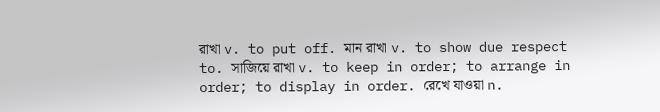রাখা v. to put off. মান রাখা v. to show due respect to. সাজিয়ে রাখা v. to keep in order; to arrange in order; to display in order. রেখে যাওয়া n.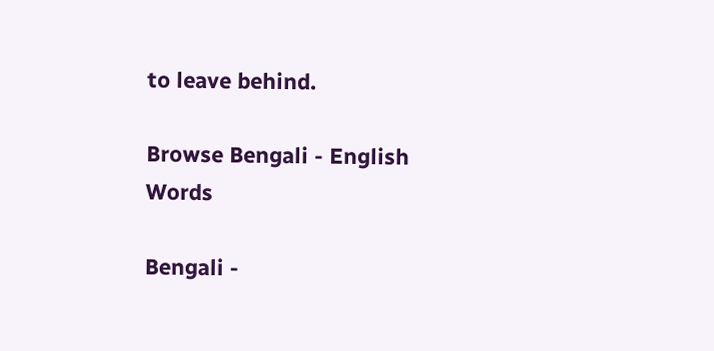to leave behind.

Browse Bengali - English Words

Bengali -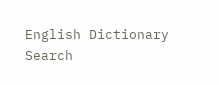English Dictionary Search